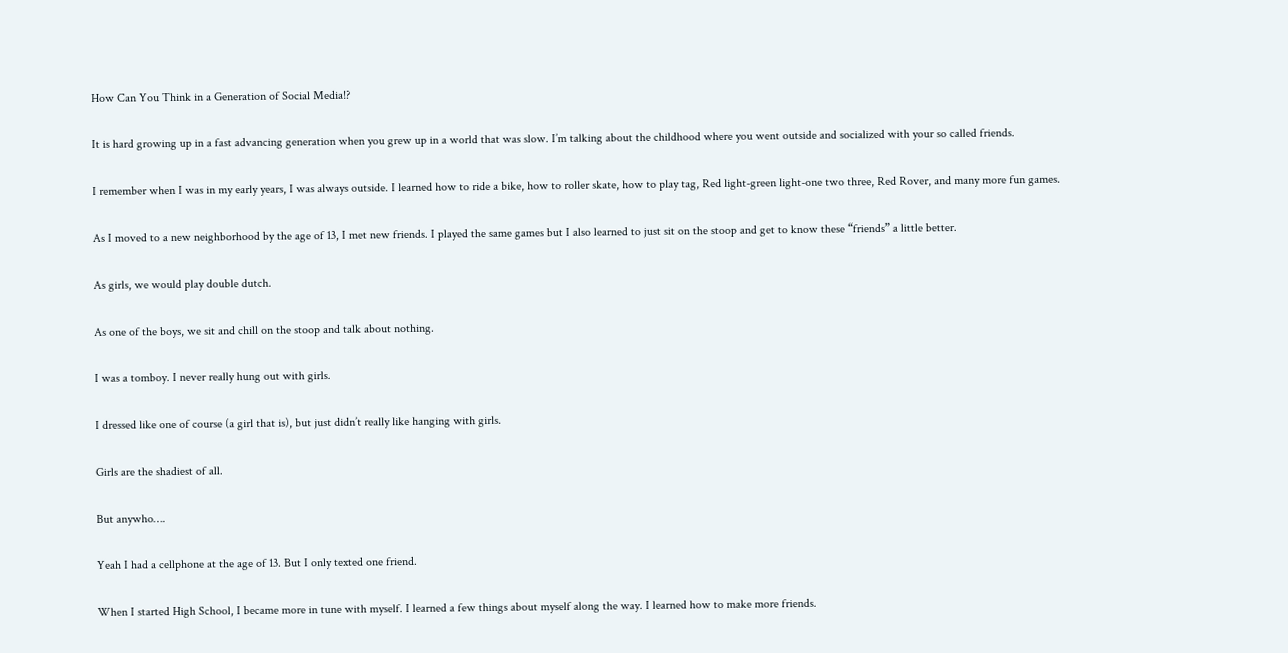How Can You Think in a Generation of Social Media!?

It is hard growing up in a fast advancing generation when you grew up in a world that was slow. I’m talking about the childhood where you went outside and socialized with your so called friends.

I remember when I was in my early years, I was always outside. I learned how to ride a bike, how to roller skate, how to play tag, Red light-green light-one two three, Red Rover, and many more fun games.

As I moved to a new neighborhood by the age of 13, I met new friends. I played the same games but I also learned to just sit on the stoop and get to know these “friends” a little better.

As girls, we would play double dutch.

As one of the boys, we sit and chill on the stoop and talk about nothing.

I was a tomboy. I never really hung out with girls.

I dressed like one of course (a girl that is), but just didn’t really like hanging with girls.

Girls are the shadiest of all.

But anywho….

Yeah I had a cellphone at the age of 13. But I only texted one friend.

When I started High School, I became more in tune with myself. I learned a few things about myself along the way. I learned how to make more friends.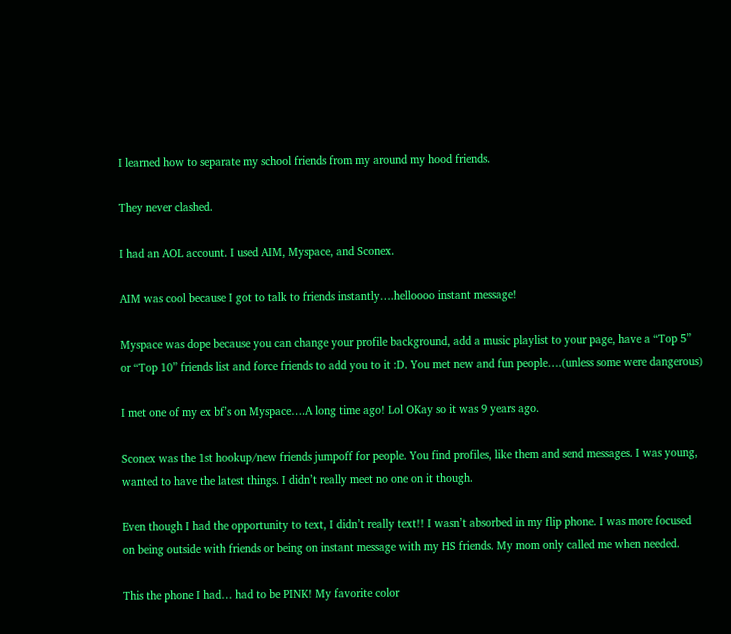I learned how to separate my school friends from my around my hood friends.

They never clashed.

I had an AOL account. I used AIM, Myspace, and Sconex.

AIM was cool because I got to talk to friends instantly….helloooo instant message!

Myspace was dope because you can change your profile background, add a music playlist to your page, have a “Top 5” or “Top 10” friends list and force friends to add you to it :D. You met new and fun people….(unless some were dangerous)

I met one of my ex bf’s on Myspace….A long time ago! Lol OKay so it was 9 years ago.

Sconex was the 1st hookup/new friends jumpoff for people. You find profiles, like them and send messages. I was young, wanted to have the latest things. I didn’t really meet no one on it though.

Even though I had the opportunity to text, I didn’t really text!! I wasn’t absorbed in my flip phone. I was more focused on being outside with friends or being on instant message with my HS friends. My mom only called me when needed.

This the phone I had… had to be PINK! My favorite color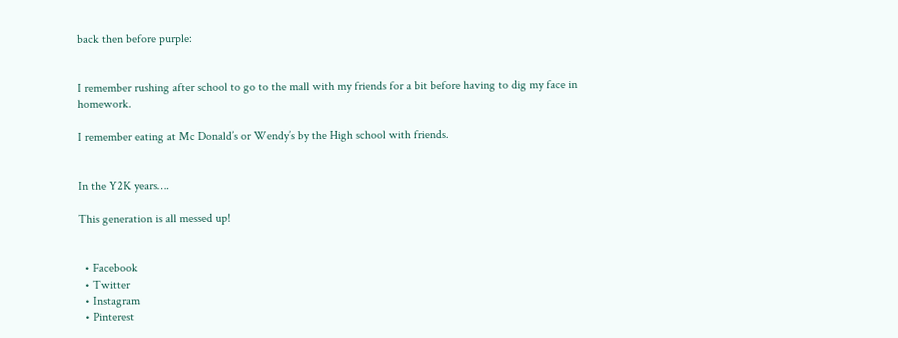back then before purple:


I remember rushing after school to go to the mall with my friends for a bit before having to dig my face in homework.

I remember eating at Mc Donald’s or Wendy’s by the High school with friends.


In the Y2K years….

This generation is all messed up!


  • Facebook
  • Twitter
  • Instagram
  • Pinterest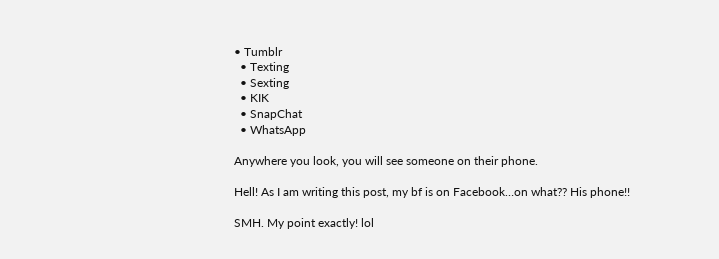• Tumblr
  • Texting
  • Sexting
  • KIK
  • SnapChat
  • WhatsApp

Anywhere you look, you will see someone on their phone.

Hell! As I am writing this post, my bf is on Facebook…on what?? His phone!!

SMH. My point exactly! lol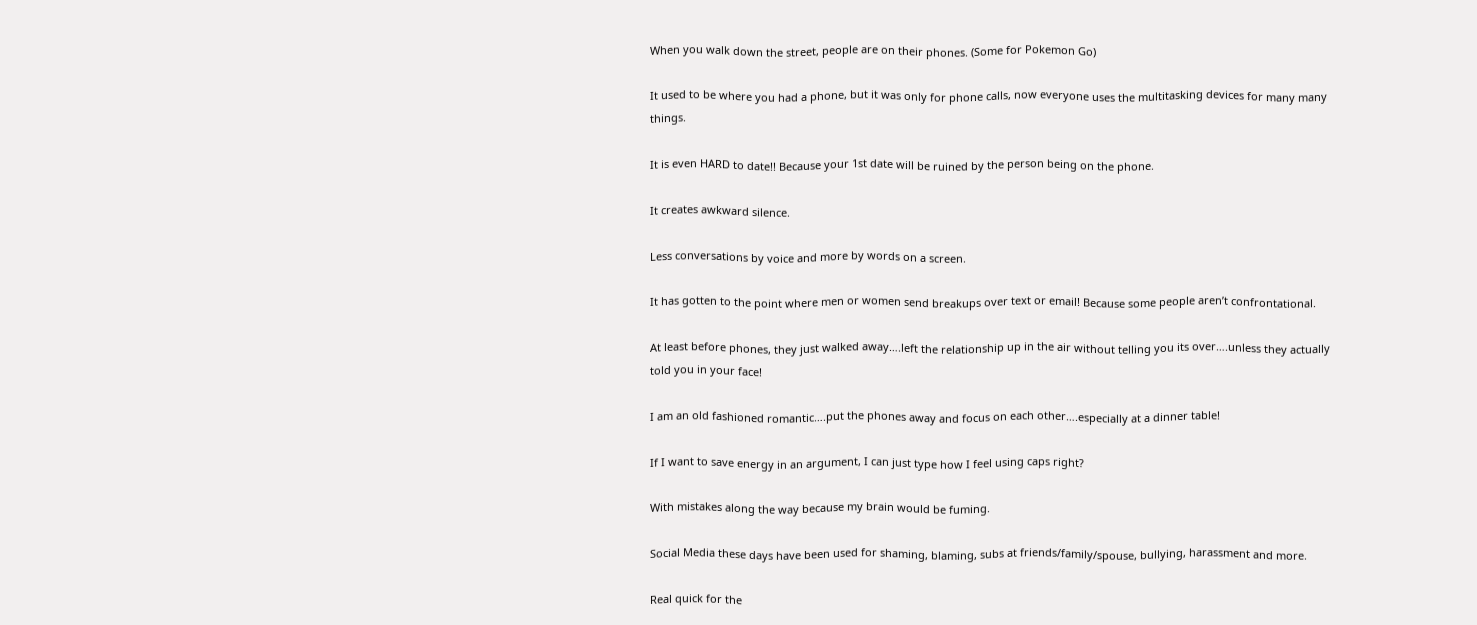When you walk down the street, people are on their phones. (Some for Pokemon Go)

It used to be where you had a phone, but it was only for phone calls, now everyone uses the multitasking devices for many many things.

It is even HARD to date!! Because your 1st date will be ruined by the person being on the phone.

It creates awkward silence.

Less conversations by voice and more by words on a screen.

It has gotten to the point where men or women send breakups over text or email! Because some people aren’t confrontational.

At least before phones, they just walked away….left the relationship up in the air without telling you its over….unless they actually told you in your face!

I am an old fashioned romantic….put the phones away and focus on each other….especially at a dinner table!

If I want to save energy in an argument, I can just type how I feel using caps right?

With mistakes along the way because my brain would be fuming.

Social Media these days have been used for shaming, blaming, subs at friends/family/spouse, bullying, harassment and more.

Real quick for the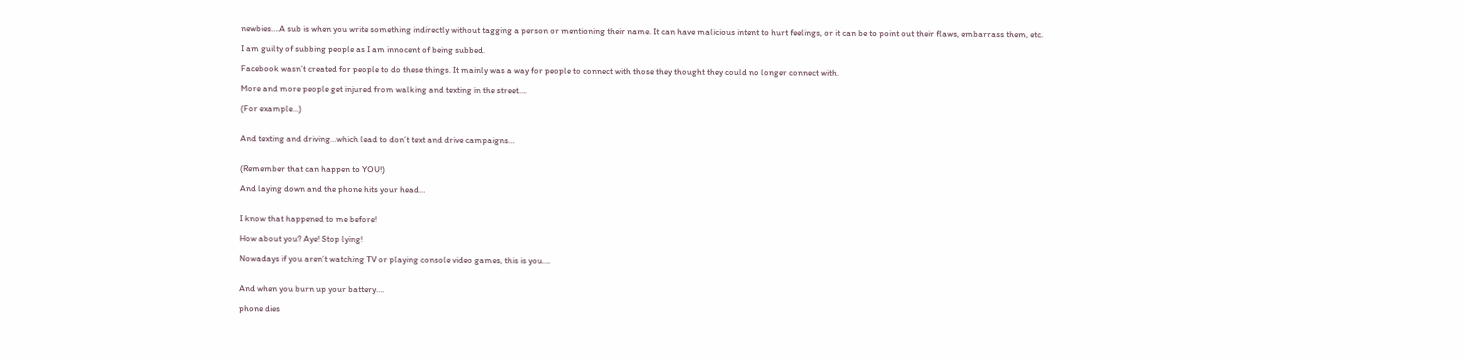newbies….A sub is when you write something indirectly without tagging a person or mentioning their name. It can have malicious intent to hurt feelings, or it can be to point out their flaws, embarrass them, etc.

I am guilty of subbing people as I am innocent of being subbed.

Facebook wasn’t created for people to do these things. It mainly was a way for people to connect with those they thought they could no longer connect with.

More and more people get injured from walking and texting in the street….

(For example…)


And texting and driving…which lead to don’t text and drive campaigns…


(Remember that can happen to YOU!)

And laying down and the phone hits your head…


I know that happened to me before!

How about you? Aye! Stop lying!

Nowadays if you aren’t watching TV or playing console video games, this is you….


And when you burn up your battery….

phone dies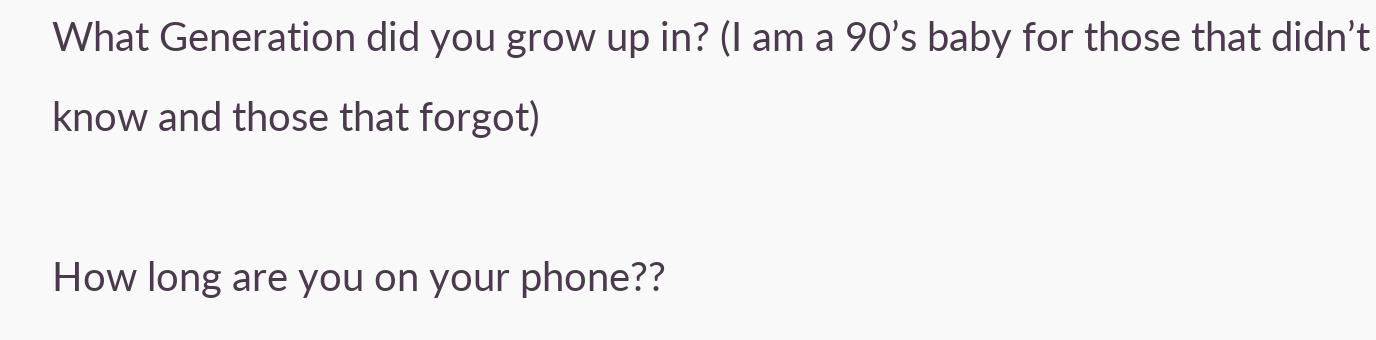What Generation did you grow up in? (I am a 90’s baby for those that didn’t know and those that forgot)

How long are you on your phone??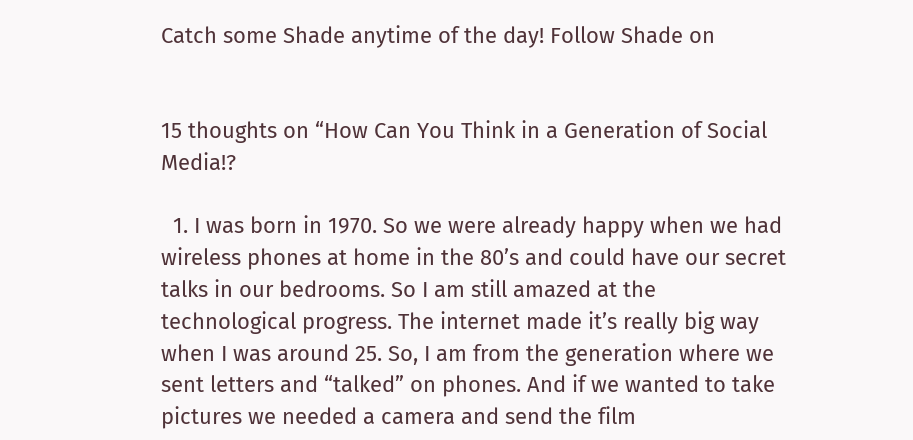Catch some Shade anytime of the day! Follow Shade on


15 thoughts on “How Can You Think in a Generation of Social Media!?

  1. I was born in 1970. So we were already happy when we had wireless phones at home in the 80’s and could have our secret talks in our bedrooms. So I am still amazed at the technological progress. The internet made it’s really big way when I was around 25. So, I am from the generation where we sent letters and “talked” on phones. And if we wanted to take pictures we needed a camera and send the film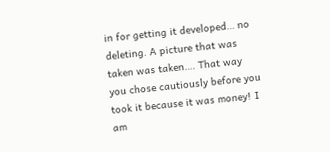in for getting it developed… no deleting. A picture that was taken was taken…. That way you chose cautiously before you took it because it was money! I am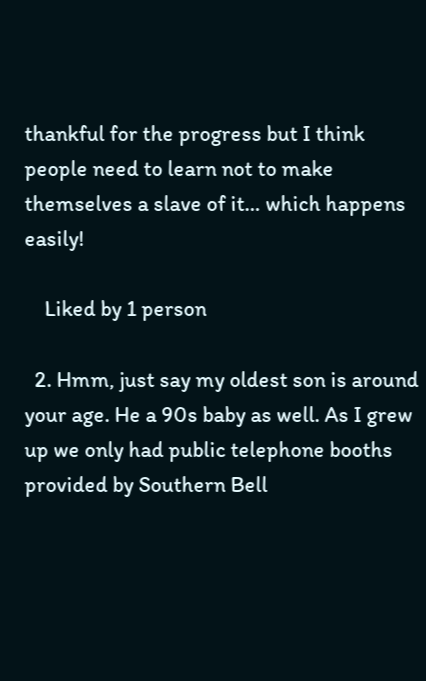thankful for the progress but I think people need to learn not to make themselves a slave of it… which happens easily!

    Liked by 1 person

  2. Hmm, just say my oldest son is around your age. He a 90s baby as well. As I grew up we only had public telephone booths provided by Southern Bell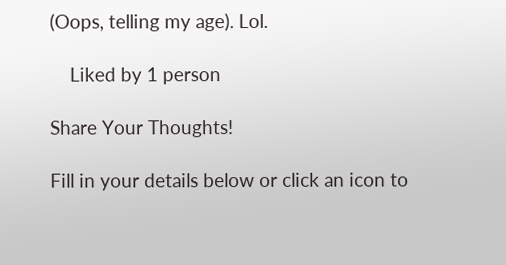(Oops, telling my age). Lol.

    Liked by 1 person

Share Your Thoughts!

Fill in your details below or click an icon to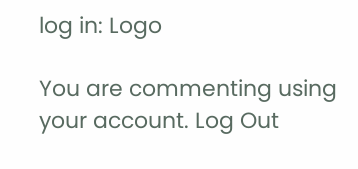log in: Logo

You are commenting using your account. Log Out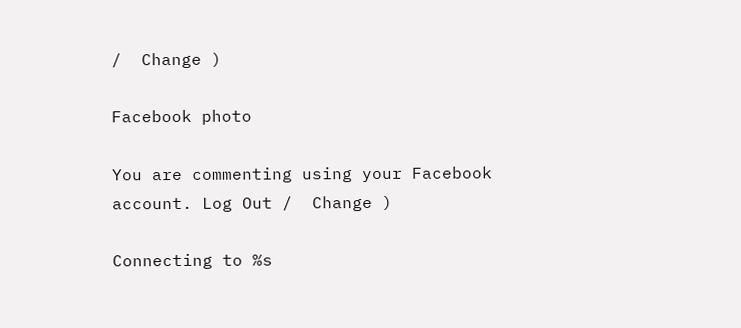/  Change )

Facebook photo

You are commenting using your Facebook account. Log Out /  Change )

Connecting to %s